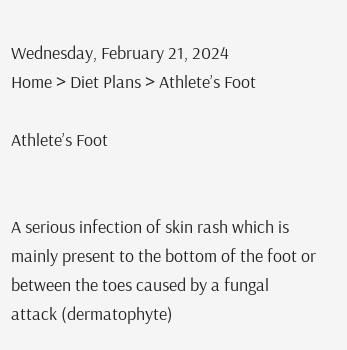Wednesday, February 21, 2024
Home > Diet Plans > Athlete’s Foot

Athlete’s Foot


A serious infection of skin rash which is mainly present to the bottom of the foot or between the toes caused by a fungal attack (dermatophyte)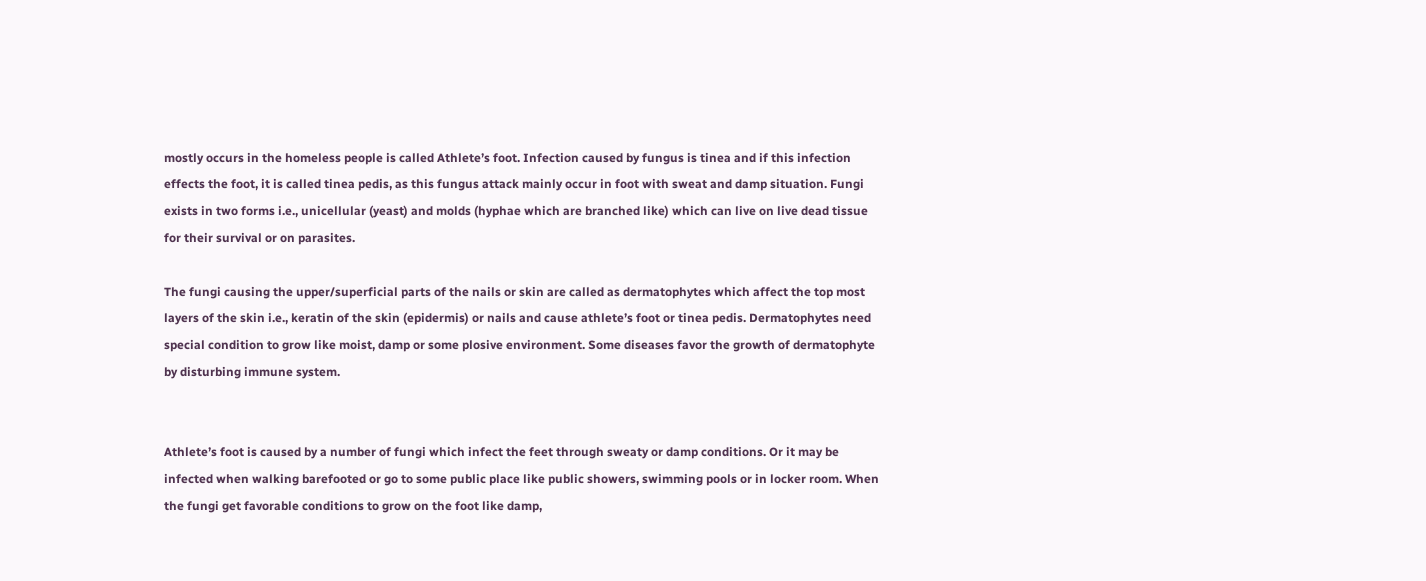mostly occurs in the homeless people is called Athlete’s foot. Infection caused by fungus is tinea and if this infection effects the foot, it is called tinea pedis, as this fungus attack mainly occur in foot with sweat and damp situation. Fungi exists in two forms i.e., unicellular (yeast) and molds (hyphae which are branched like) which can live on live dead tissue for their survival or on parasites.

The fungi causing the upper/superficial parts of the nails or skin are called as dermatophytes which affect the top most layers of the skin i.e., keratin of the skin (epidermis) or nails and cause athlete’s foot or tinea pedis. Dermatophytes need special condition to grow like moist, damp or some plosive environment. Some diseases favor the growth of dermatophyte by disturbing immune system.


Athlete’s foot is caused by a number of fungi which infect the feet through sweaty or damp conditions. Or it may be infected when walking barefooted or go to some public place like public showers, swimming pools or in locker room. When the fungi get favorable conditions to grow on the foot like damp,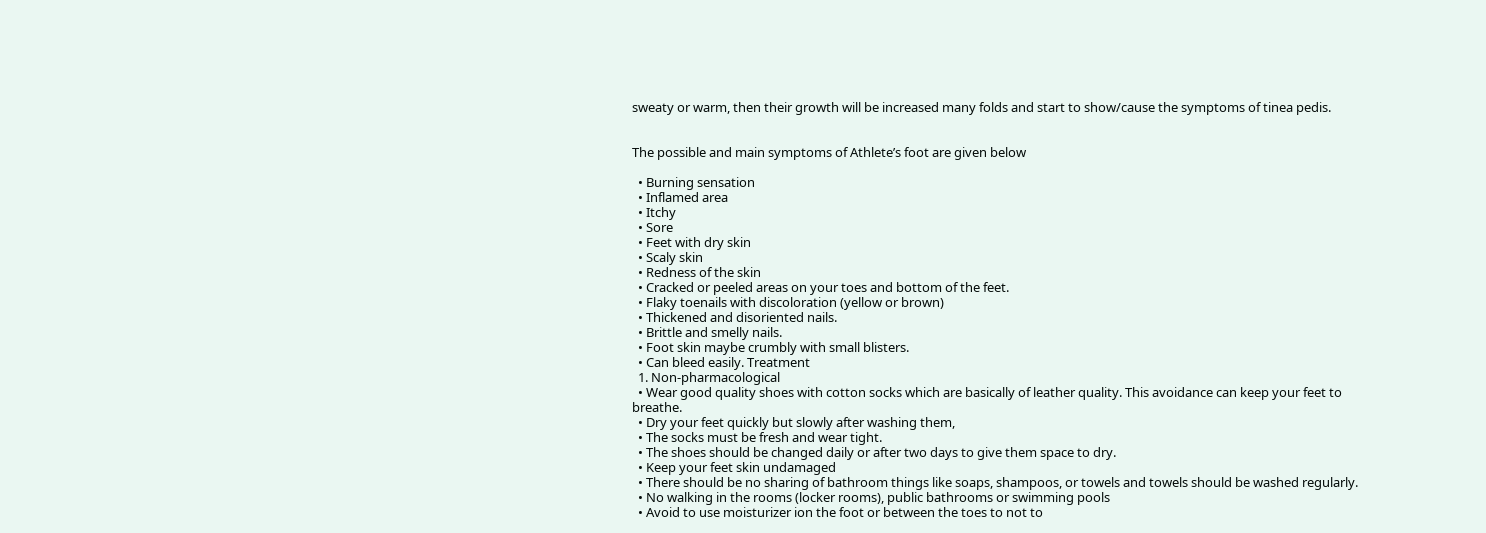sweaty or warm, then their growth will be increased many folds and start to show/cause the symptoms of tinea pedis.


The possible and main symptoms of Athlete’s foot are given below

  • Burning sensation
  • Inflamed area
  • Itchy
  • Sore
  • Feet with dry skin
  • Scaly skin
  • Redness of the skin
  • Cracked or peeled areas on your toes and bottom of the feet.
  • Flaky toenails with discoloration (yellow or brown)
  • Thickened and disoriented nails.
  • Brittle and smelly nails.
  • Foot skin maybe crumbly with small blisters.
  • Can bleed easily. Treatment
  1. Non-pharmacological
  • Wear good quality shoes with cotton socks which are basically of leather quality. This avoidance can keep your feet to breathe.
  • Dry your feet quickly but slowly after washing them,
  • The socks must be fresh and wear tight.
  • The shoes should be changed daily or after two days to give them space to dry.
  • Keep your feet skin undamaged
  • There should be no sharing of bathroom things like soaps, shampoos, or towels and towels should be washed regularly.
  • No walking in the rooms (locker rooms), public bathrooms or swimming pools
  • Avoid to use moisturizer ion the foot or between the toes to not to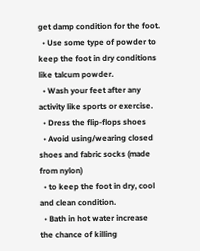get damp condition for the foot.
  • Use some type of powder to keep the foot in dry conditions like talcum powder.
  • Wash your feet after any activity like sports or exercise.
  • Dress the flip-flops shoes
  • Avoid using/wearing closed shoes and fabric socks (made from nylon)
  • to keep the foot in dry, cool and clean condition.
  • Bath in hot water increase the chance of killing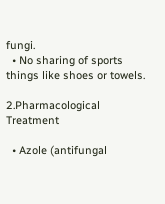fungi.
  • No sharing of sports things like shoes or towels.

2.Pharmacological Treatment

  • Azole (antifungal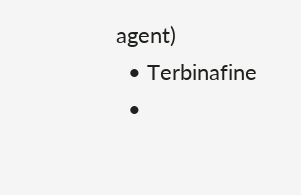agent)
  • Terbinafine
  •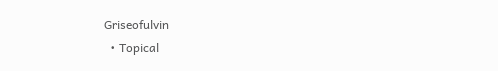Griseofulvin
  • Topical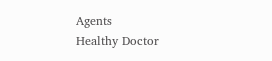Agents
Healthy Doctor